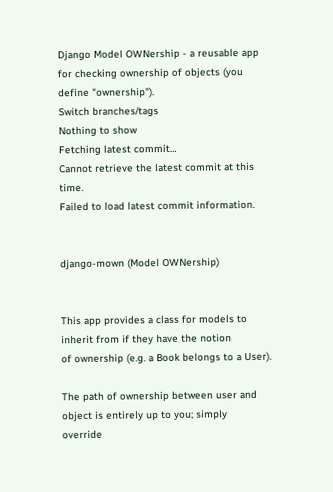Django Model OWNership - a reusable app for checking ownership of objects (you define "ownership").
Switch branches/tags
Nothing to show
Fetching latest commit…
Cannot retrieve the latest commit at this time.
Failed to load latest commit information.


django-mown (Model OWNership)


This app provides a class for models to inherit from if they have the notion
of ownership (e.g. a Book belongs to a User).

The path of ownership between user and object is entirely up to you; simply
override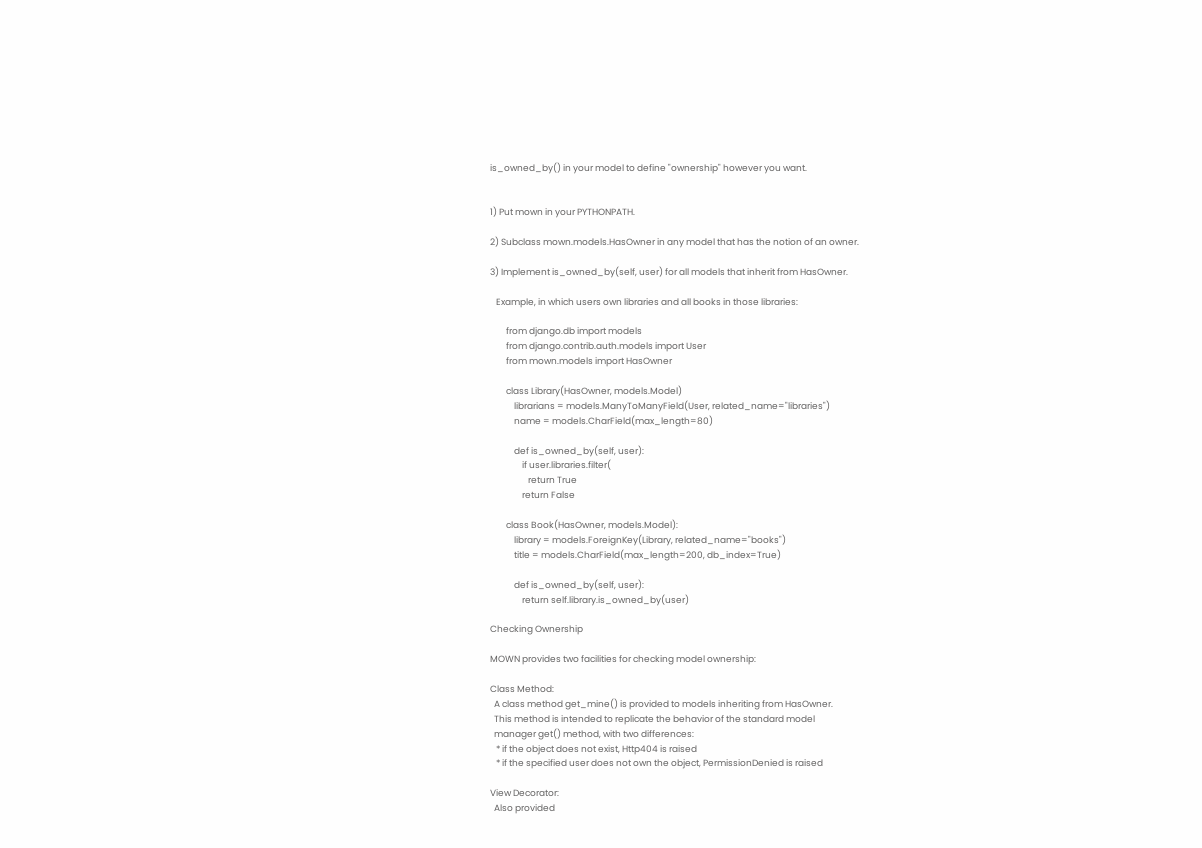is_owned_by() in your model to define "ownership" however you want.


1) Put mown in your PYTHONPATH.

2) Subclass mown.models.HasOwner in any model that has the notion of an owner.

3) Implement is_owned_by(self, user) for all models that inherit from HasOwner.

   Example, in which users own libraries and all books in those libraries:

        from django.db import models
        from django.contrib.auth.models import User
        from mown.models import HasOwner

        class Library(HasOwner, models.Model)
            librarians = models.ManyToManyField(User, related_name="libraries")
            name = models.CharField(max_length=80)

            def is_owned_by(self, user):
                if user.libraries.filter(
                   return True
                return False

        class Book(HasOwner, models.Model):
            library = models.ForeignKey(Library, related_name="books")
            title = models.CharField(max_length=200, db_index=True)

            def is_owned_by(self, user):
                return self.library.is_owned_by(user)

Checking Ownership

MOWN provides two facilities for checking model ownership:

Class Method:
  A class method get_mine() is provided to models inheriting from HasOwner.
  This method is intended to replicate the behavior of the standard model
  manager get() method, with two differences:
   * if the object does not exist, Http404 is raised
   * if the specified user does not own the object, PermissionDenied is raised

View Decorator:
  Also provided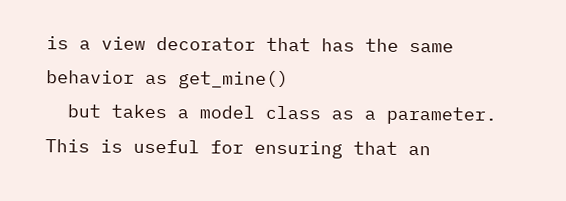is a view decorator that has the same behavior as get_mine()
  but takes a model class as a parameter. This is useful for ensuring that an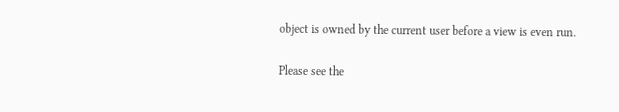object is owned by the current user before a view is even run.

Please see the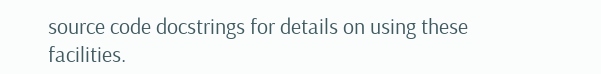source code docstrings for details on using these facilities.